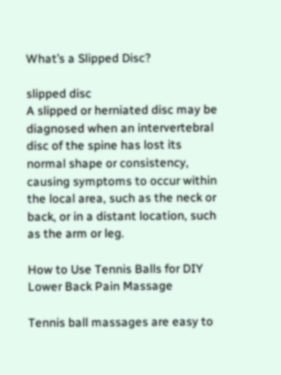What’s a Slipped Disc?

slipped disc
A slipped or herniated disc may be diagnosed when an intervertebral disc of the spine has lost its normal shape or consistency, causing symptoms to occur within the local area, such as the neck or back, or in a distant location, such as the arm or leg.

How to Use Tennis Balls for DIY Lower Back Pain Massage

Tennis ball massages are easy to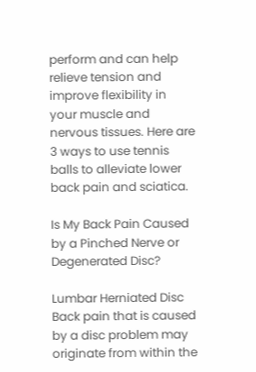perform and can help relieve tension and improve flexibility in your muscle and nervous tissues. Here are 3 ways to use tennis balls to alleviate lower back pain and sciatica.

Is My Back Pain Caused by a Pinched Nerve or Degenerated Disc?

Lumbar Herniated Disc
Back pain that is caused by a disc problem may originate from within the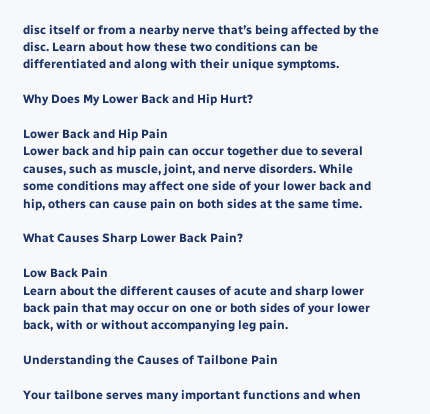disc itself or from a nearby nerve that’s being affected by the disc. Learn about how these two conditions can be differentiated and along with their unique symptoms.

Why Does My Lower Back and Hip Hurt?

Lower Back and Hip Pain
Lower back and hip pain can occur together due to several causes, such as muscle, joint, and nerve disorders. While some conditions may affect one side of your lower back and hip, others can cause pain on both sides at the same time.

What Causes Sharp Lower Back Pain?

Low Back Pain
Learn about the different causes of acute and sharp lower back pain that may occur on one or both sides of your lower back, with or without accompanying leg pain.

Understanding the Causes of Tailbone Pain

Your tailbone serves many important functions and when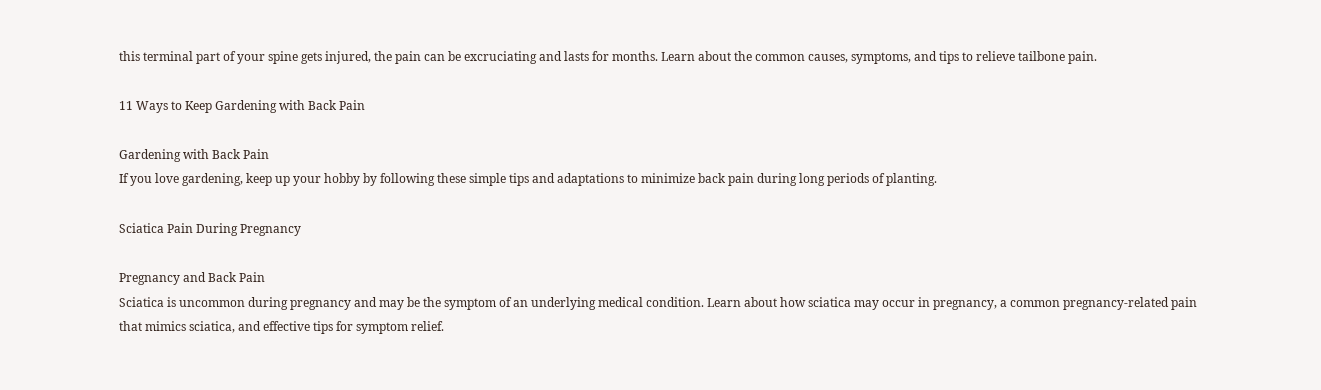this terminal part of your spine gets injured, the pain can be excruciating and lasts for months. Learn about the common causes, symptoms, and tips to relieve tailbone pain.

11 Ways to Keep Gardening with Back Pain

Gardening with Back Pain
If you love gardening, keep up your hobby by following these simple tips and adaptations to minimize back pain during long periods of planting.

Sciatica Pain During Pregnancy

Pregnancy and Back Pain
Sciatica is uncommon during pregnancy and may be the symptom of an underlying medical condition. Learn about how sciatica may occur in pregnancy, a common pregnancy-related pain that mimics sciatica, and effective tips for symptom relief.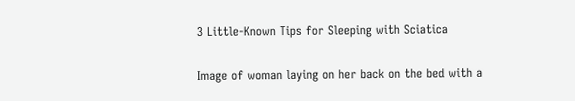3 Little-Known Tips for Sleeping with Sciatica

Image of woman laying on her back on the bed with a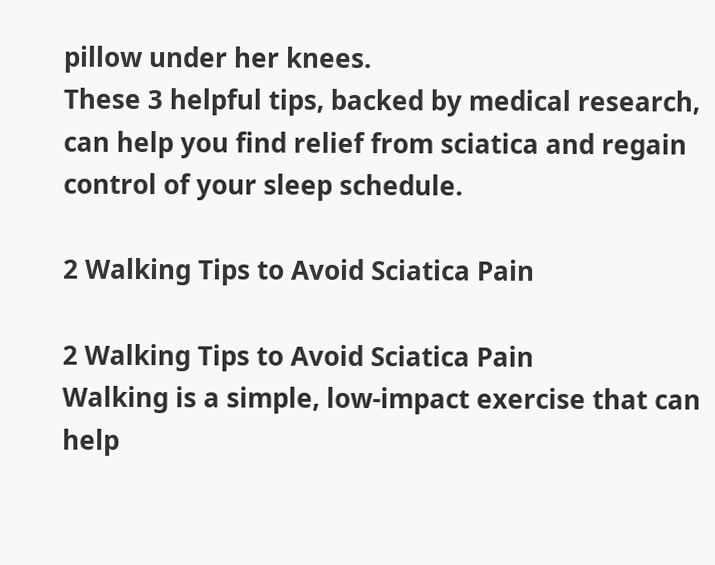pillow under her knees.
These 3 helpful tips, backed by medical research, can help you find relief from sciatica and regain control of your sleep schedule.

2 Walking Tips to Avoid Sciatica Pain

2 Walking Tips to Avoid Sciatica Pain
Walking is a simple, low-impact exercise that can help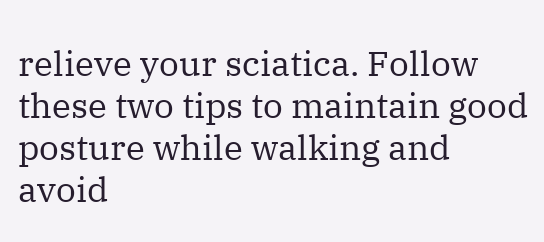relieve your sciatica. Follow these two tips to maintain good posture while walking and avoid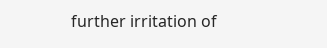further irritation of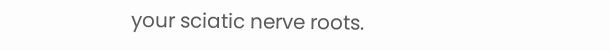your sciatic nerve roots.